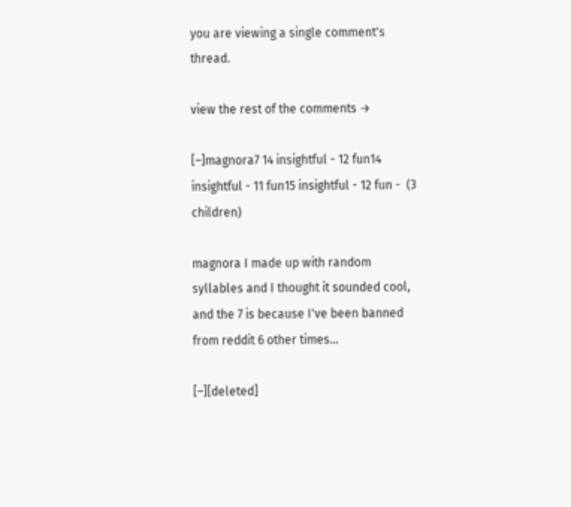you are viewing a single comment's thread.

view the rest of the comments →

[–]magnora7 14 insightful - 12 fun14 insightful - 11 fun15 insightful - 12 fun -  (3 children)

magnora I made up with random syllables and I thought it sounded cool, and the 7 is because I've been banned from reddit 6 other times...

[–][deleted]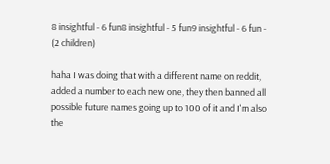8 insightful - 6 fun8 insightful - 5 fun9 insightful - 6 fun -  (2 children)

haha I was doing that with a different name on reddit, added a number to each new one, they then banned all possible future names going up to 100 of it and I'm also the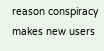reason conspiracy makes new users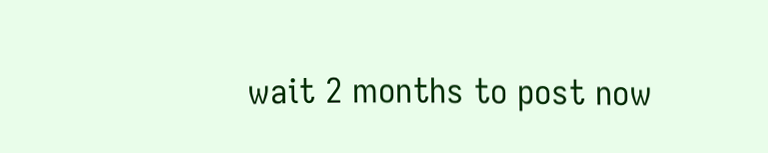wait 2 months to post now